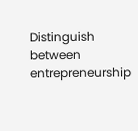Distinguish between entrepreneurship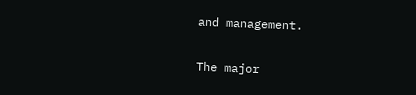and management.

The major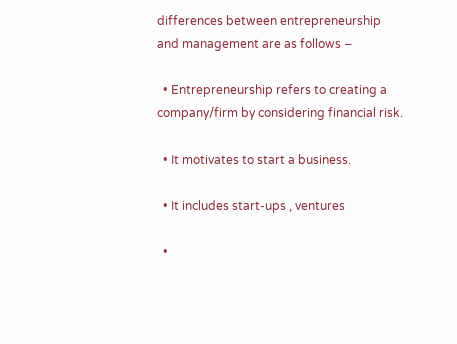differences between entrepreneurship and management are as follows −

  • Entrepreneurship refers to creating a company/firm by considering financial risk.

  • It motivates to start a business.

  • It includes start-ups , ventures

  •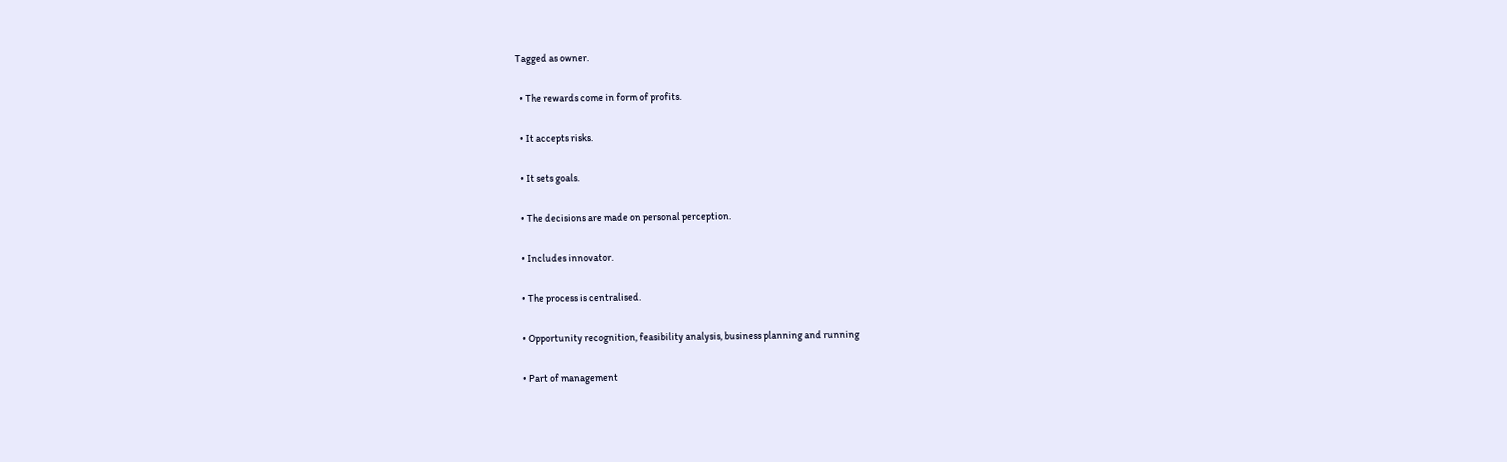Tagged as owner.

  • The rewards come in form of profits.

  • It accepts risks.

  • It sets goals.

  • The decisions are made on personal perception.

  • Includes innovator.

  • The process is centralised.

  • Opportunity recognition, feasibility analysis, business planning and running

  • Part of management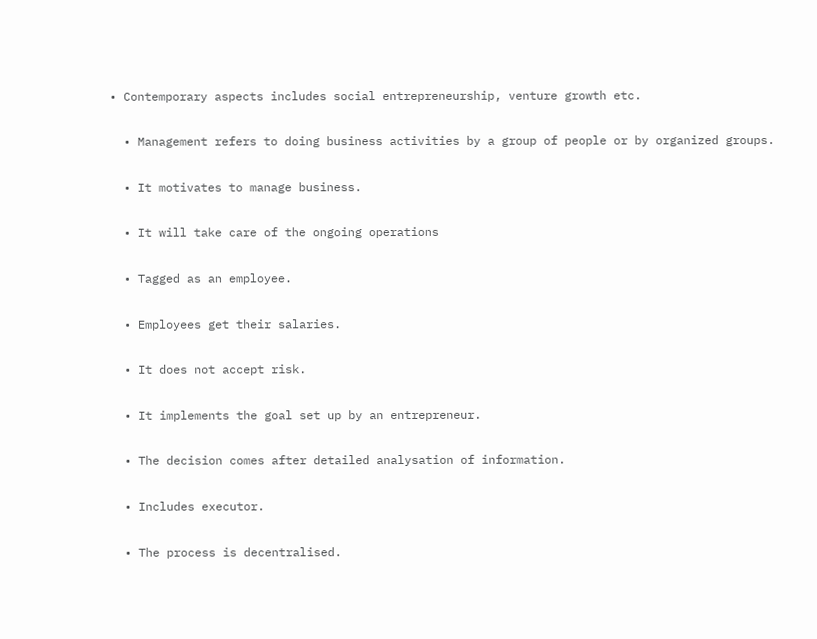• Contemporary aspects includes social entrepreneurship, venture growth etc.

  • Management refers to doing business activities by a group of people or by organized groups.

  • It motivates to manage business.

  • It will take care of the ongoing operations

  • Tagged as an employee.

  • Employees get their salaries.

  • It does not accept risk.

  • It implements the goal set up by an entrepreneur.

  • The decision comes after detailed analysation of information.

  • Includes executor.

  • The process is decentralised.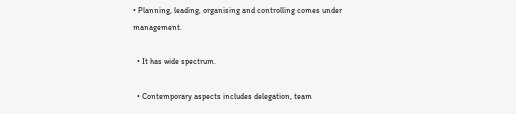• Planning, leading, organising and controlling comes under management.

  • It has wide spectrum.

  • Contemporary aspects includes delegation, team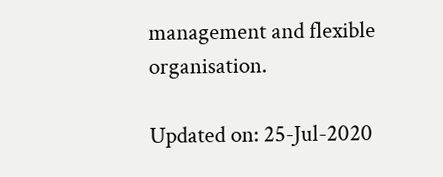management and flexible organisation.

Updated on: 25-Jul-2020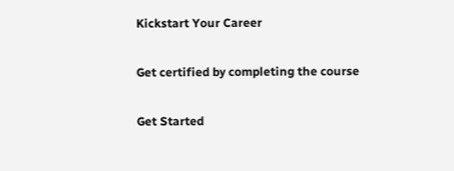Kickstart Your Career

Get certified by completing the course

Get Started